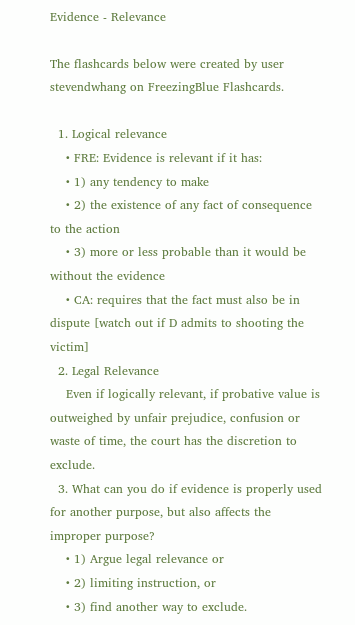Evidence - Relevance

The flashcards below were created by user stevendwhang on FreezingBlue Flashcards.

  1. Logical relevance
    • FRE: Evidence is relevant if it has:
    • 1) any tendency to make
    • 2) the existence of any fact of consequence to the action
    • 3) more or less probable than it would be without the evidence
    • CA: requires that the fact must also be in dispute [watch out if D admits to shooting the victim]
  2. Legal Relevance
    Even if logically relevant, if probative value is outweighed by unfair prejudice, confusion or waste of time, the court has the discretion to exclude.
  3. What can you do if evidence is properly used for another purpose, but also affects the improper purpose?
    • 1) Argue legal relevance or
    • 2) limiting instruction, or
    • 3) find another way to exclude.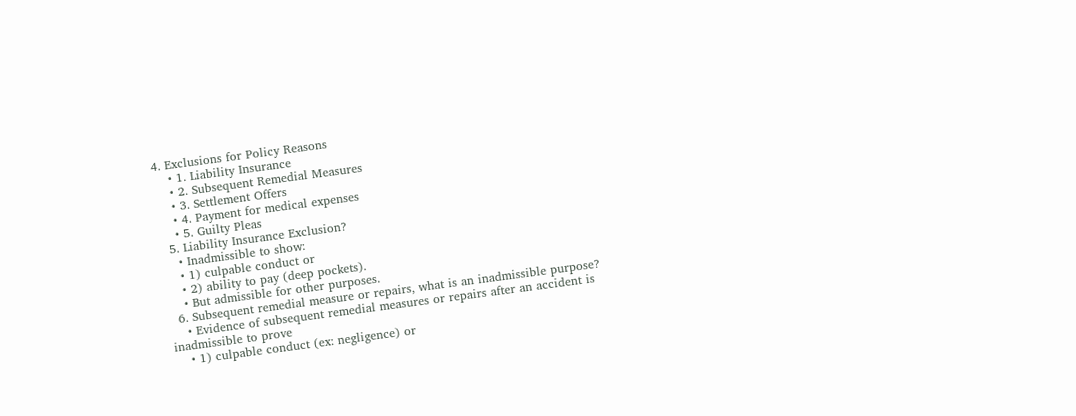4. Exclusions for Policy Reasons
    • 1. Liability Insurance
    • 2. Subsequent Remedial Measures
    • 3. Settlement Offers
    • 4. Payment for medical expenses
    • 5. Guilty Pleas
  5. Liability Insurance Exclusion?
    • Inadmissible to show:
    • 1) culpable conduct or
    • 2) ability to pay (deep pockets).
    • But admissible for other purposes.
  6. Subsequent remedial measure or repairs, what is an inadmissible purpose?
    • Evidence of subsequent remedial measures or repairs after an accident is inadmissible to prove
    • 1) culpable conduct (ex: negligence) or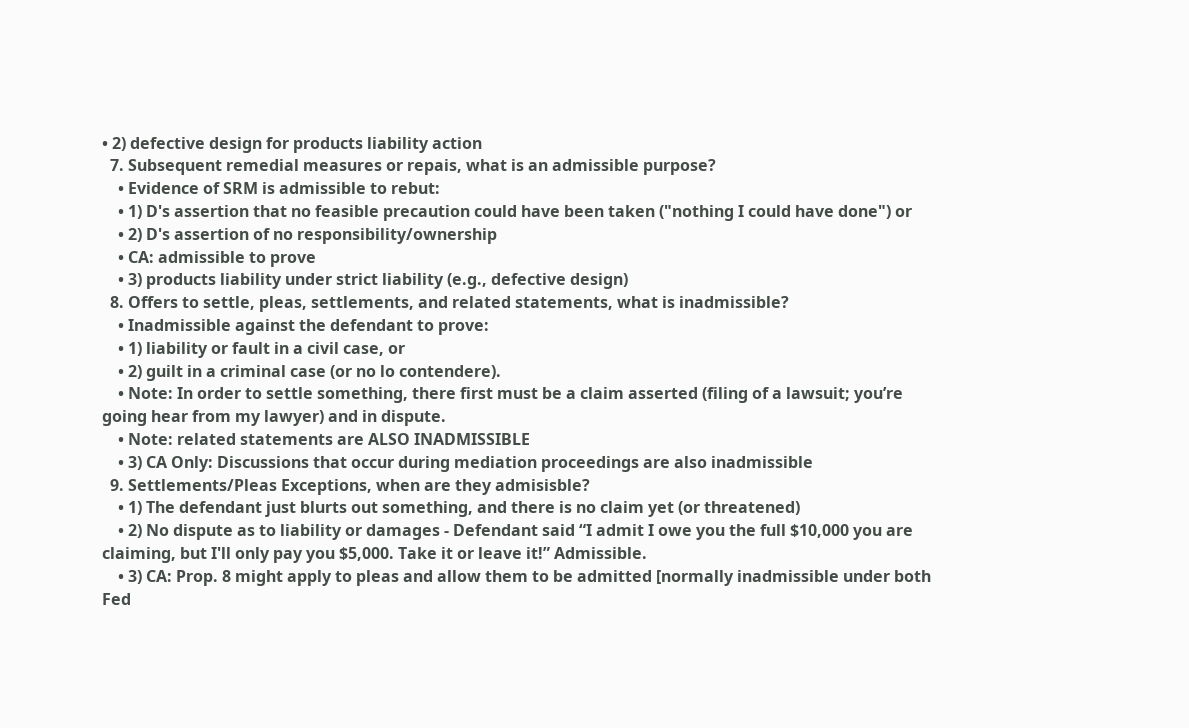• 2) defective design for products liability action
  7. Subsequent remedial measures or repais, what is an admissible purpose?
    • Evidence of SRM is admissible to rebut:
    • 1) D's assertion that no feasible precaution could have been taken ("nothing I could have done") or
    • 2) D's assertion of no responsibility/ownership
    • CA: admissible to prove
    • 3) products liability under strict liability (e.g., defective design)
  8. Offers to settle, pleas, settlements, and related statements, what is inadmissible?
    • Inadmissible against the defendant to prove:
    • 1) liability or fault in a civil case, or
    • 2) guilt in a criminal case (or no lo contendere).
    • Note: In order to settle something, there first must be a claim asserted (filing of a lawsuit; you’re going hear from my lawyer) and in dispute.
    • Note: related statements are ALSO INADMISSIBLE
    • 3) CA Only: Discussions that occur during mediation proceedings are also inadmissible
  9. Settlements/Pleas Exceptions, when are they admisisble?
    • 1) The defendant just blurts out something, and there is no claim yet (or threatened)
    • 2) No dispute as to liability or damages - Defendant said “I admit I owe you the full $10,000 you are claiming, but I'll only pay you $5,000. Take it or leave it!” Admissible.
    • 3) CA: Prop. 8 might apply to pleas and allow them to be admitted [normally inadmissible under both Fed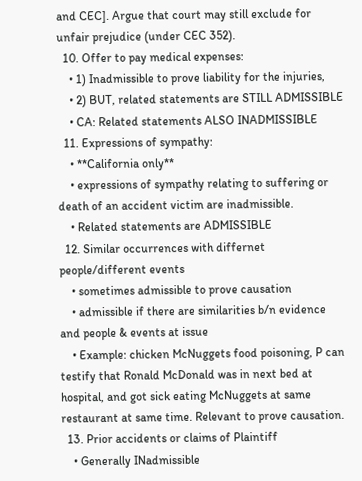and CEC]. Argue that court may still exclude for unfair prejudice (under CEC 352).
  10. Offer to pay medical expenses:
    • 1) Inadmissible to prove liability for the injuries,
    • 2) BUT, related statements are STILL ADMISSIBLE
    • CA: Related statements ALSO INADMISSIBLE
  11. Expressions of sympathy:
    • **California only**
    • expressions of sympathy relating to suffering or death of an accident victim are inadmissible.
    • Related statements are ADMISSIBLE
  12. Similar occurrences with differnet people/different events
    • sometimes admissible to prove causation
    • admissible if there are similarities b/n evidence and people & events at issue
    • Example: chicken McNuggets food poisoning, P can testify that Ronald McDonald was in next bed at hospital, and got sick eating McNuggets at same restaurant at same time. Relevant to prove causation.
  13. Prior accidents or claims of Plaintiff
    • Generally INadmissible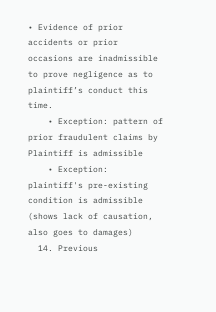• Evidence of prior accidents or prior occasions are inadmissible to prove negligence as to plaintiff’s conduct this time.
    • Exception: pattern of prior fraudulent claims by Plaintiff is admissible
    • Exception: plaintiff's pre-existing condition is admissible (shows lack of causation, also goes to damages)
  14. Previous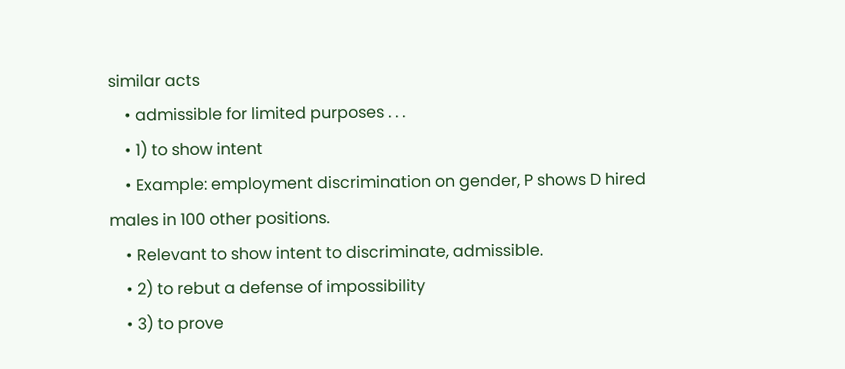similar acts
    • admissible for limited purposes . . .
    • 1) to show intent
    • Example: employment discrimination on gender, P shows D hired males in 100 other positions.
    • Relevant to show intent to discriminate, admissible.
    • 2) to rebut a defense of impossibility
    • 3) to prove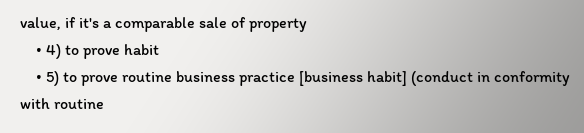value, if it's a comparable sale of property
    • 4) to prove habit
    • 5) to prove routine business practice [business habit] (conduct in conformity with routine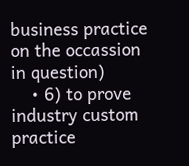business practice on the occassion in question)
    • 6) to prove industry custom practice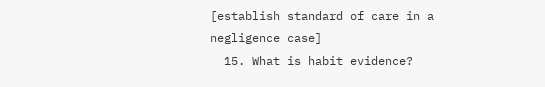[establish standard of care in a negligence case]
  15. What is habit evidence?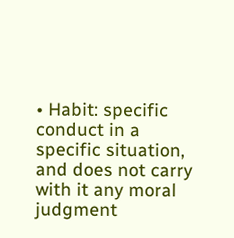• Habit: specific conduct in a specific situation, and does not carry with it any moral judgment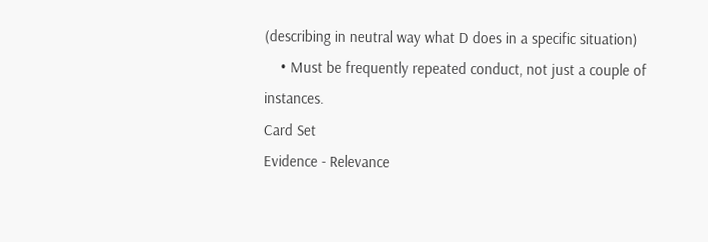(describing in neutral way what D does in a specific situation)
    • Must be frequently repeated conduct, not just a couple of instances.
Card Set
Evidence - Relevance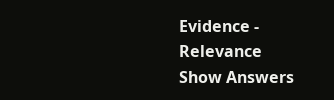Evidence - Relevance
Show Answers